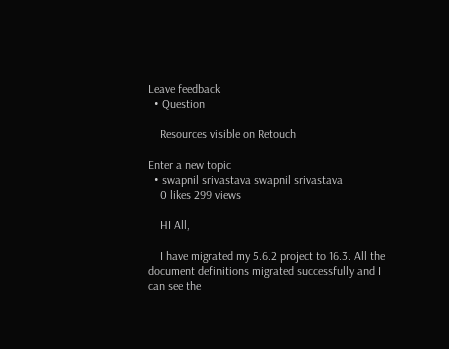Leave feedback
  • Question

    Resources visible on Retouch

Enter a new topic
  • swapnil srivastava swapnil srivastava
    0 likes 299 views

    HI All,

    I have migrated my 5.6.2 project to 16.3. All the document definitions migrated successfully and I can see the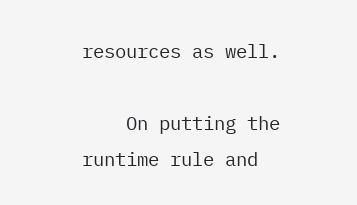resources as well.

    On putting the runtime rule and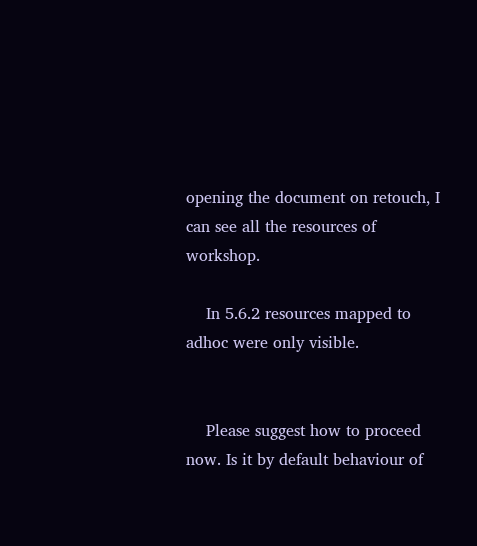opening the document on retouch, I can see all the resources of workshop.

    In 5.6.2 resources mapped to adhoc were only visible.


    Please suggest how to proceed now. Is it by default behaviour of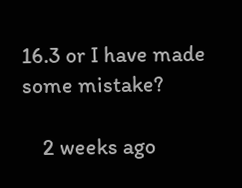16.3 or I have made some mistake?

    2 weeks ago